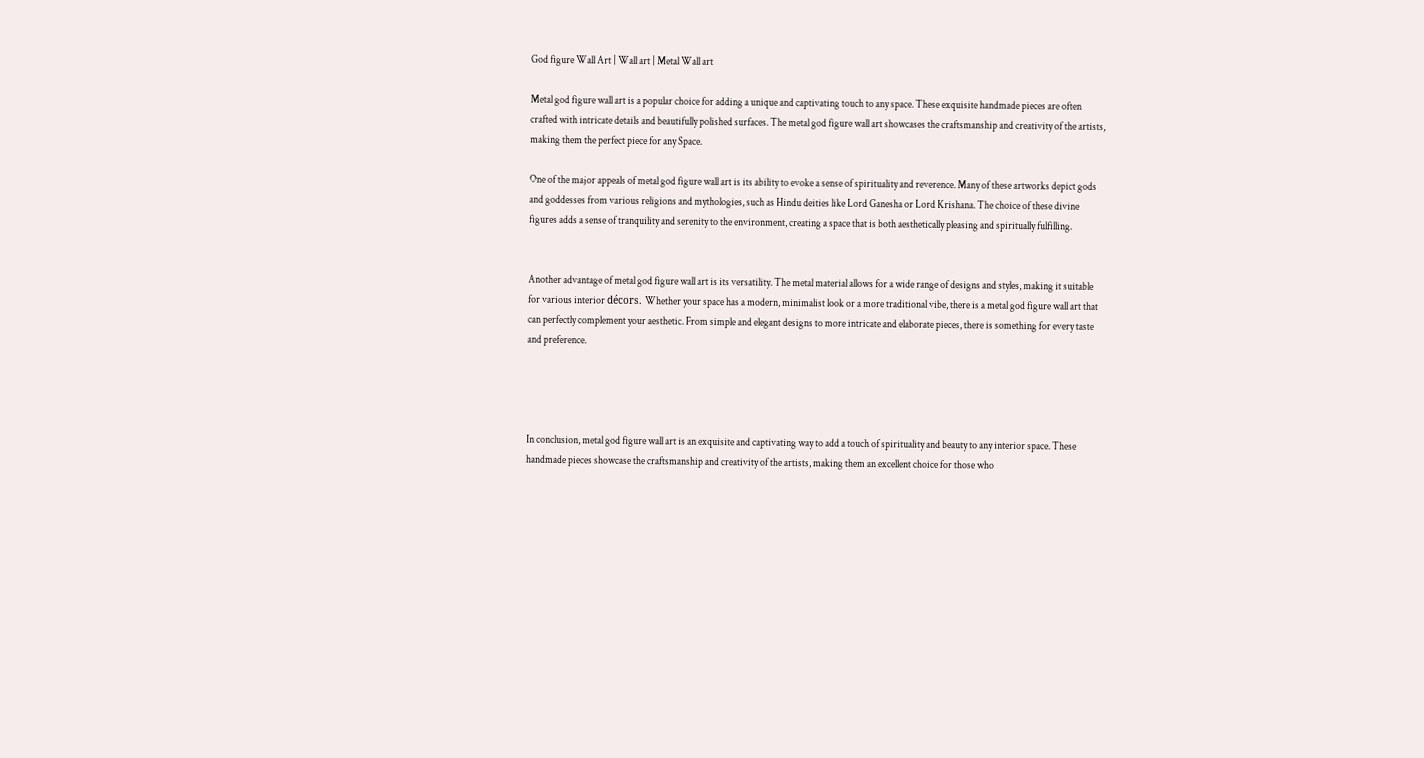God figure Wall Art | Wall art | Metal Wall art

Metal god figure wall art is a popular choice for adding a unique and captivating touch to any space. These exquisite handmade pieces are often crafted with intricate details and beautifully polished surfaces. The metal god figure wall art showcases the craftsmanship and creativity of the artists, making them the perfect piece for any Space.

One of the major appeals of metal god figure wall art is its ability to evoke a sense of spirituality and reverence. Many of these artworks depict gods and goddesses from various religions and mythologies, such as Hindu deities like Lord Ganesha or Lord Krishana. The choice of these divine figures adds a sense of tranquility and serenity to the environment, creating a space that is both aesthetically pleasing and spiritually fulfilling.


Another advantage of metal god figure wall art is its versatility. The metal material allows for a wide range of designs and styles, making it suitable for various interior décors. Whether your space has a modern, minimalist look or a more traditional vibe, there is a metal god figure wall art that can perfectly complement your aesthetic. From simple and elegant designs to more intricate and elaborate pieces, there is something for every taste and preference.




In conclusion, metal god figure wall art is an exquisite and captivating way to add a touch of spirituality and beauty to any interior space. These handmade pieces showcase the craftsmanship and creativity of the artists, making them an excellent choice for those who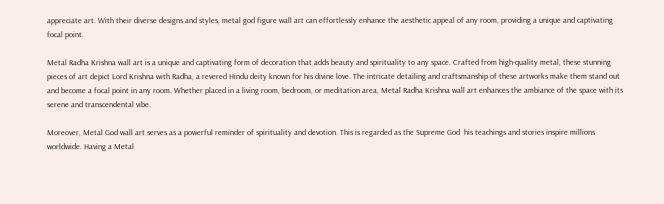appreciate art. With their diverse designs and styles, metal god figure wall art can effortlessly enhance the aesthetic appeal of any room, providing a unique and captivating focal point.

Metal Radha Krishna wall art is a unique and captivating form of decoration that adds beauty and spirituality to any space. Crafted from high-quality metal, these stunning pieces of art depict Lord Krishna with Radha, a revered Hindu deity known for his divine love. The intricate detailing and craftsmanship of these artworks make them stand out and become a focal point in any room. Whether placed in a living room, bedroom, or meditation area, Metal Radha Krishna wall art enhances the ambiance of the space with its serene and transcendental vibe.

Moreover, Metal God wall art serves as a powerful reminder of spirituality and devotion. This is regarded as the Supreme God  his teachings and stories inspire millions worldwide. Having a Metal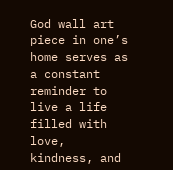God wall art piece in one’s home serves as a constant reminder to live a life filled with love, kindness, and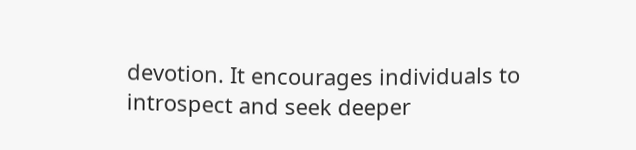devotion. It encourages individuals to introspect and seek deeper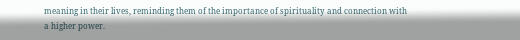meaning in their lives, reminding them of the importance of spirituality and connection with a higher power.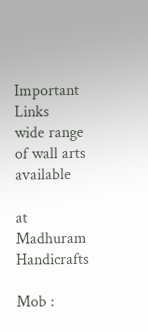Important Links
wide range of wall arts available

at Madhuram Handicrafts

Mob :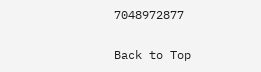7048972877

Back to Top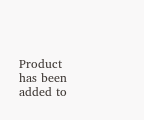Product has been added to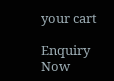your cart

Enquiry Now